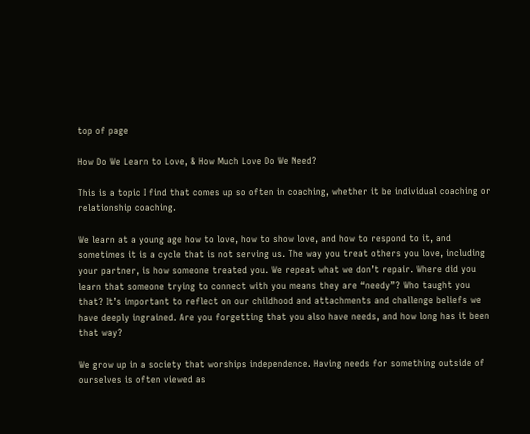top of page

How Do We Learn to Love, & How Much Love Do We Need?

This is a topic I find that comes up so often in coaching, whether it be individual coaching or relationship coaching.

We learn at a young age how to love, how to show love, and how to respond to it, and sometimes it is a cycle that is not serving us. The way you treat others you love, including your partner, is how someone treated you. We repeat what we don’t repair. Where did you learn that someone trying to connect with you means they are “needy”? Who taught you that? It’s important to reflect on our childhood and attachments and challenge beliefs we have deeply ingrained. Are you forgetting that you also have needs, and how long has it been that way?

We grow up in a society that worships independence. Having needs for something outside of ourselves is often viewed as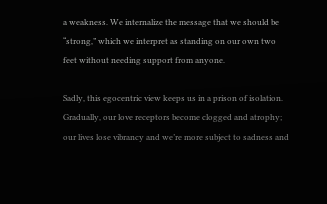a weakness. We internalize the message that we should be “strong,” which we interpret as standing on our own two feet without needing support from anyone.

Sadly, this egocentric view keeps us in a prison of isolation. Gradually, our love receptors become clogged and atrophy; our lives lose vibrancy and we’re more subject to sadness and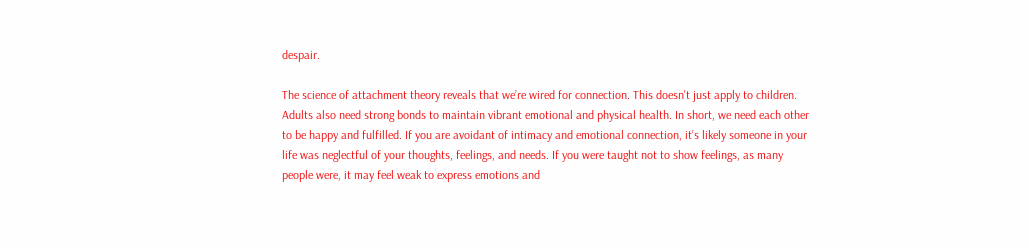despair.

The science of attachment theory reveals that we’re wired for connection. This doesn't just apply to children. Adults also need strong bonds to maintain vibrant emotional and physical health. In short, we need each other to be happy and fulfilled. If you are avoidant of intimacy and emotional connection, it’s likely someone in your life was neglectful of your thoughts, feelings, and needs. If you were taught not to show feelings, as many people were, it may feel weak to express emotions and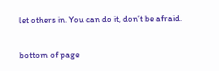let others in. You can do it, don’t be afraid.


bottom of page